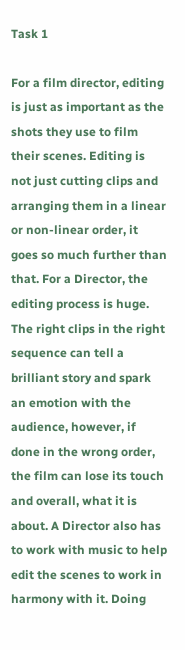Task 1

For a film director, editing is just as important as the shots they use to film their scenes. Editing is not just cutting clips and arranging them in a linear or non-linear order, it goes so much further than that. For a Director, the editing process is huge. The right clips in the right sequence can tell a brilliant story and spark an emotion with the audience, however, if done in the wrong order, the film can lose its touch and overall, what it is about. A Director also has to work with music to help edit the scenes to work in harmony with it. Doing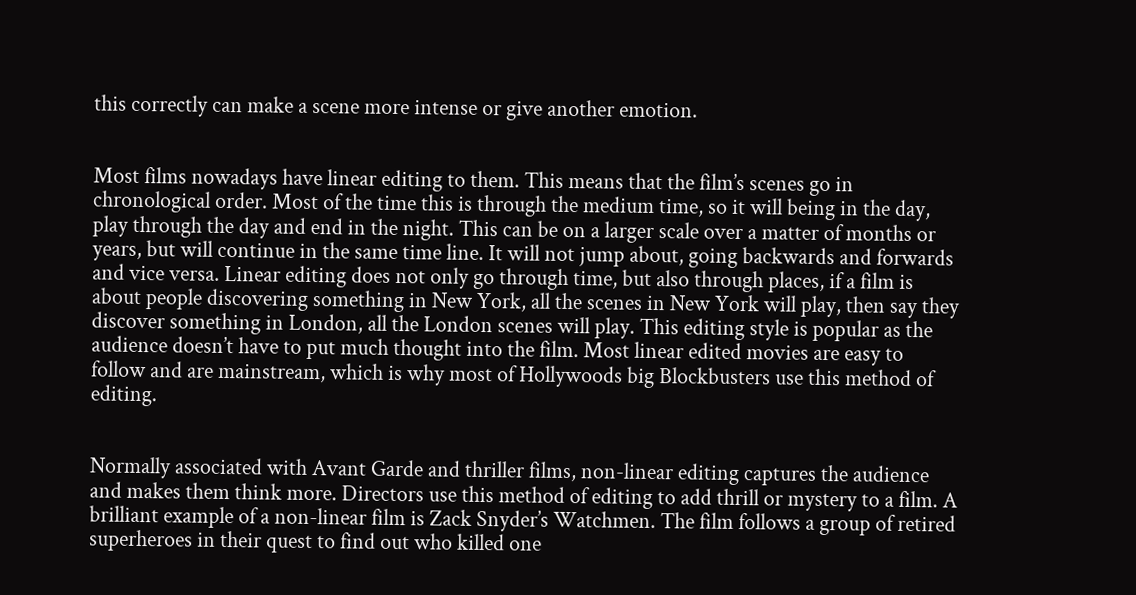this correctly can make a scene more intense or give another emotion.


Most films nowadays have linear editing to them. This means that the film’s scenes go in chronological order. Most of the time this is through the medium time, so it will being in the day, play through the day and end in the night. This can be on a larger scale over a matter of months or years, but will continue in the same time line. It will not jump about, going backwards and forwards and vice versa. Linear editing does not only go through time, but also through places, if a film is about people discovering something in New York, all the scenes in New York will play, then say they discover something in London, all the London scenes will play. This editing style is popular as the audience doesn’t have to put much thought into the film. Most linear edited movies are easy to follow and are mainstream, which is why most of Hollywoods big Blockbusters use this method of editing.


Normally associated with Avant Garde and thriller films, non-linear editing captures the audience and makes them think more. Directors use this method of editing to add thrill or mystery to a film. A brilliant example of a non-linear film is Zack Snyder’s Watchmen. The film follows a group of retired superheroes in their quest to find out who killed one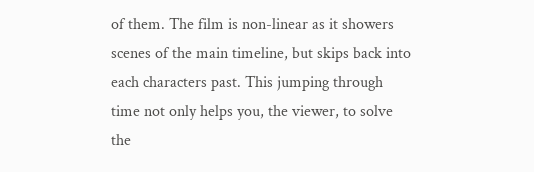of them. The film is non-linear as it showers scenes of the main timeline, but skips back into each characters past. This jumping through time not only helps you, the viewer, to solve the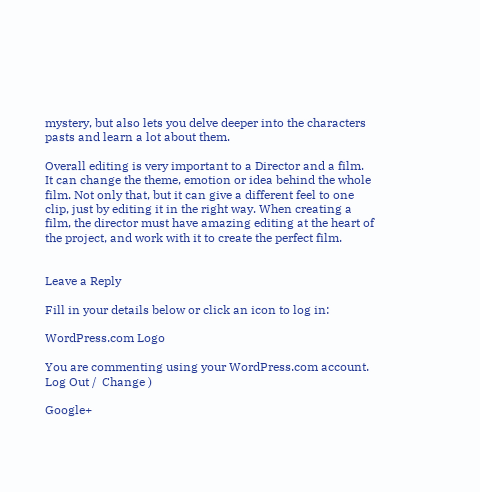mystery, but also lets you delve deeper into the characters pasts and learn a lot about them.

Overall editing is very important to a Director and a film. It can change the theme, emotion or idea behind the whole film. Not only that, but it can give a different feel to one clip, just by editing it in the right way. When creating a film, the director must have amazing editing at the heart of the project, and work with it to create the perfect film.


Leave a Reply

Fill in your details below or click an icon to log in:

WordPress.com Logo

You are commenting using your WordPress.com account. Log Out /  Change )

Google+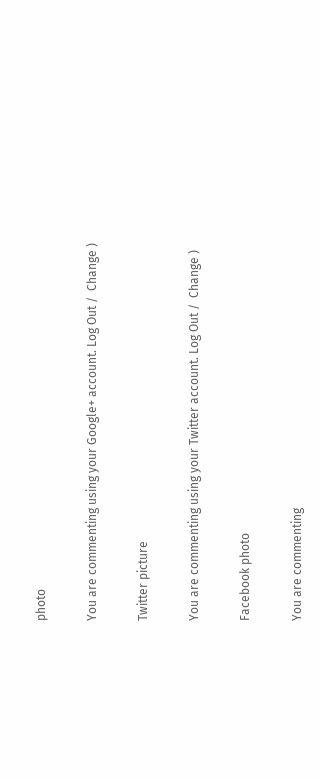photo

You are commenting using your Google+ account. Log Out /  Change )

Twitter picture

You are commenting using your Twitter account. Log Out /  Change )

Facebook photo

You are commenting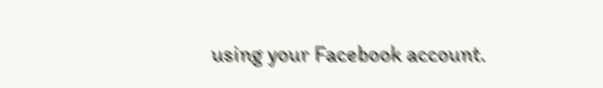using your Facebook account.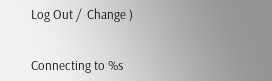Log Out /  Change )


Connecting to %s